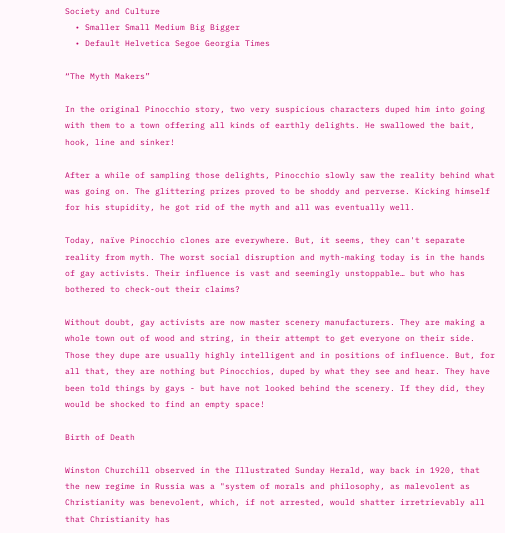Society and Culture
  • Smaller Small Medium Big Bigger
  • Default Helvetica Segoe Georgia Times

“The Myth Makers”

In the original Pinocchio story, two very suspicious characters duped him into going with them to a town offering all kinds of earthly delights. He swallowed the bait, hook, line and sinker!

After a while of sampling those delights, Pinocchio slowly saw the reality behind what was going on. The glittering prizes proved to be shoddy and perverse. Kicking himself for his stupidity, he got rid of the myth and all was eventually well.

Today, naïve Pinocchio clones are everywhere. But, it seems, they can't separate reality from myth. The worst social disruption and myth-making today is in the hands of gay activists. Their influence is vast and seemingly unstoppable… but who has bothered to check-out their claims?

Without doubt, gay activists are now master scenery manufacturers. They are making a whole town out of wood and string, in their attempt to get everyone on their side. Those they dupe are usually highly intelligent and in positions of influence. But, for all that, they are nothing but Pinocchios, duped by what they see and hear. They have been told things by gays - but have not looked behind the scenery. If they did, they would be shocked to find an empty space!

Birth of Death

Winston Churchill observed in the Illustrated Sunday Herald, way back in 1920, that the new regime in Russia was a "system of morals and philosophy, as malevolent as Christianity was benevolent, which, if not arrested, would shatter irretrievably all that Christianity has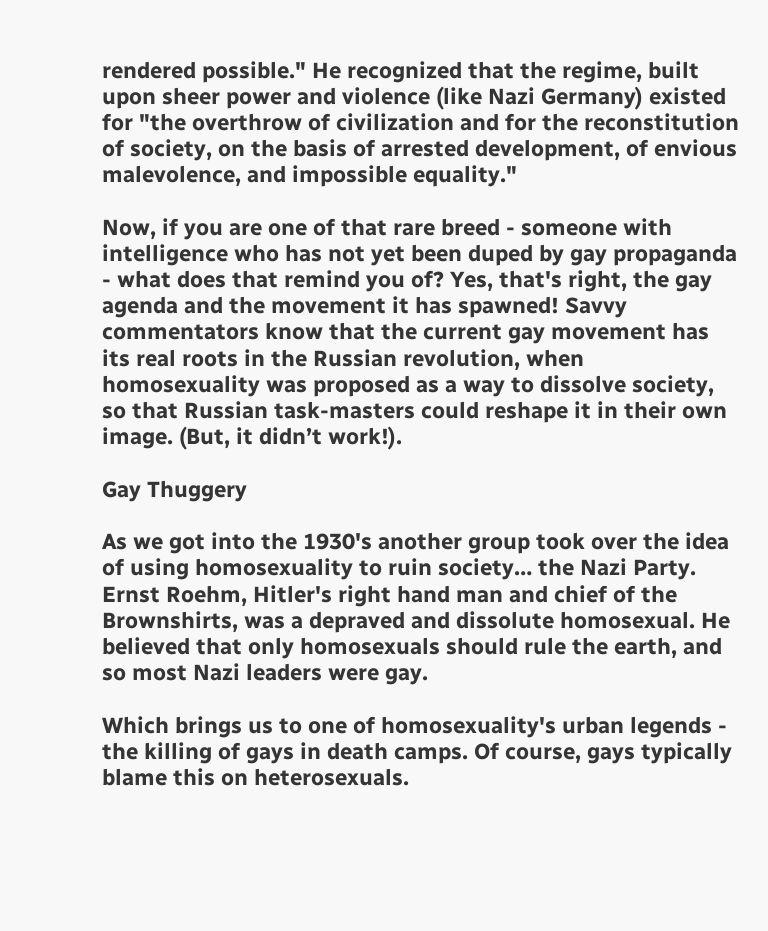rendered possible." He recognized that the regime, built upon sheer power and violence (like Nazi Germany) existed for "the overthrow of civilization and for the reconstitution of society, on the basis of arrested development, of envious malevolence, and impossible equality."

Now, if you are one of that rare breed - someone with intelligence who has not yet been duped by gay propaganda - what does that remind you of? Yes, that's right, the gay agenda and the movement it has spawned! Savvy commentators know that the current gay movement has its real roots in the Russian revolution, when homosexuality was proposed as a way to dissolve society, so that Russian task-masters could reshape it in their own image. (But, it didn’t work!).

Gay Thuggery

As we got into the 1930's another group took over the idea of using homosexuality to ruin society… the Nazi Party. Ernst Roehm, Hitler's right hand man and chief of the Brownshirts, was a depraved and dissolute homosexual. He believed that only homosexuals should rule the earth, and so most Nazi leaders were gay.

Which brings us to one of homosexuality's urban legends - the killing of gays in death camps. Of course, gays typically blame this on heterosexuals.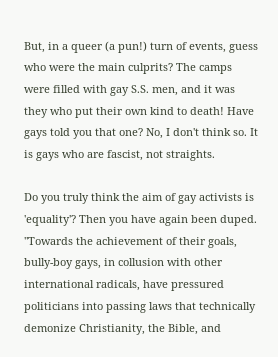But, in a queer (a pun!) turn of events, guess who were the main culprits? The camps were filled with gay S.S. men, and it was they who put their own kind to death! Have gays told you that one? No, I don't think so. It is gays who are fascist, not straights.

Do you truly think the aim of gay activists is 'equality'? Then you have again been duped. "Towards the achievement of their goals, bully-boy gays, in collusion with other international radicals, have pressured politicians into passing laws that technically demonize Christianity, the Bible, and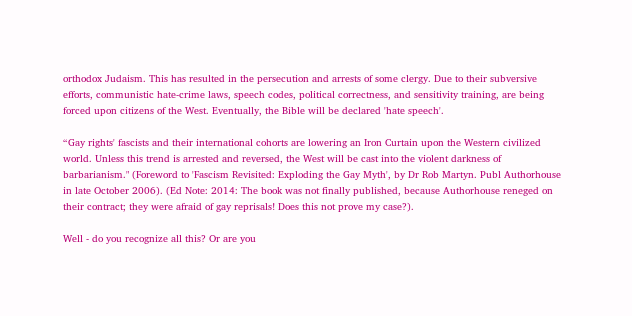orthodox Judaism. This has resulted in the persecution and arrests of some clergy. Due to their subversive efforts, communistic hate-crime laws, speech codes, political correctness, and sensitivity training, are being forced upon citizens of the West. Eventually, the Bible will be declared 'hate speech'.

“Gay rights' fascists and their international cohorts are lowering an Iron Curtain upon the Western civilized world. Unless this trend is arrested and reversed, the West will be cast into the violent darkness of barbarianism." (Foreword to 'Fascism Revisited: Exploding the Gay Myth', by Dr Rob Martyn. Publ Authorhouse in late October 2006). (Ed Note: 2014: The book was not finally published, because Authorhouse reneged on their contract; they were afraid of gay reprisals! Does this not prove my case?).

Well - do you recognize all this? Or are you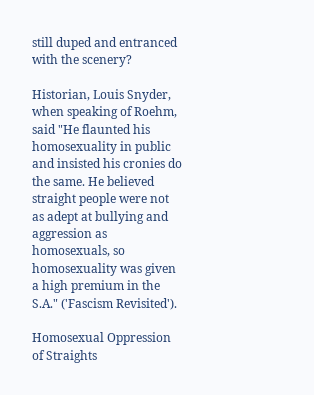still duped and entranced with the scenery?

Historian, Louis Snyder, when speaking of Roehm, said "He flaunted his homosexuality in public and insisted his cronies do the same. He believed straight people were not as adept at bullying and aggression as homosexuals, so homosexuality was given a high premium in the S.A." ('Fascism Revisited').

Homosexual Oppression of Straights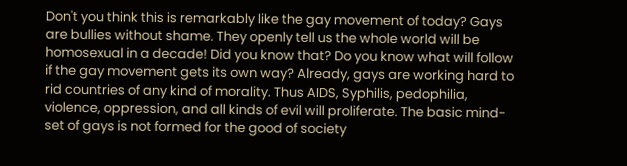Don't you think this is remarkably like the gay movement of today? Gays are bullies without shame. They openly tell us the whole world will be homosexual in a decade! Did you know that? Do you know what will follow if the gay movement gets its own way? Already, gays are working hard to rid countries of any kind of morality. Thus AIDS, Syphilis, pedophilia, violence, oppression, and all kinds of evil will proliferate. The basic mind-set of gays is not formed for the good of society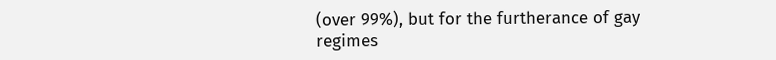(over 99%), but for the furtherance of gay regimes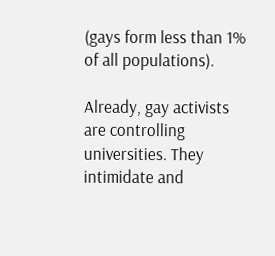(gays form less than 1% of all populations).

Already, gay activists are controlling universities. They intimidate and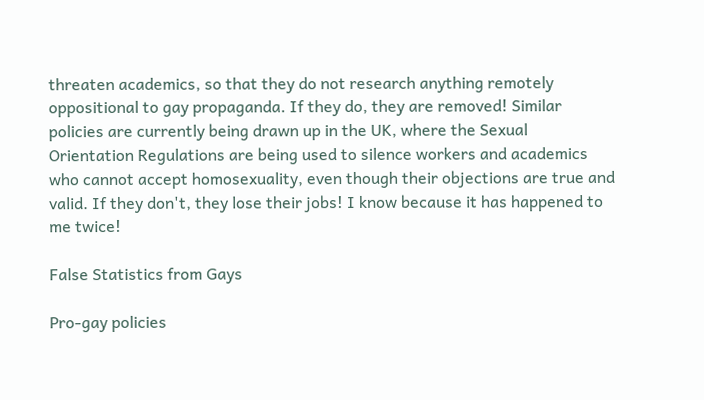threaten academics, so that they do not research anything remotely oppositional to gay propaganda. If they do, they are removed! Similar policies are currently being drawn up in the UK, where the Sexual Orientation Regulations are being used to silence workers and academics who cannot accept homosexuality, even though their objections are true and valid. If they don't, they lose their jobs! I know because it has happened to me twice!

False Statistics from Gays

Pro-gay policies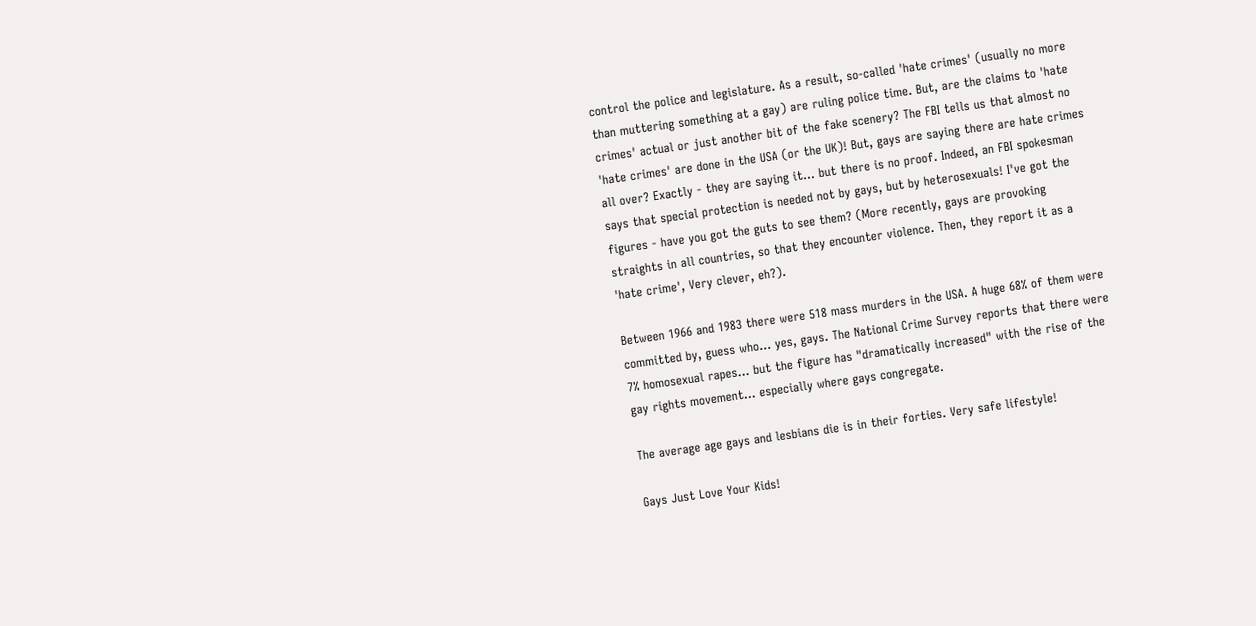control the police and legislature. As a result, so-called 'hate crimes' (usually no more than muttering something at a gay) are ruling police time. But, are the claims to 'hate crimes' actual or just another bit of the fake scenery? The FBI tells us that almost no 'hate crimes' are done in the USA (or the UK)! But, gays are saying there are hate crimes all over? Exactly - they are saying it… but there is no proof. Indeed, an FBI spokesman says that special protection is needed not by gays, but by heterosexuals! I've got the figures - have you got the guts to see them? (More recently, gays are provoking straights in all countries, so that they encounter violence. Then, they report it as a 'hate crime', Very clever, eh?).

Between 1966 and 1983 there were 518 mass murders in the USA. A huge 68% of them were committed by, guess who… yes, gays. The National Crime Survey reports that there were 7% homosexual rapes… but the figure has "dramatically increased" with the rise of the gay rights movement… especially where gays congregate.

The average age gays and lesbians die is in their forties. Very safe lifestyle!

Gays Just Love Your Kids!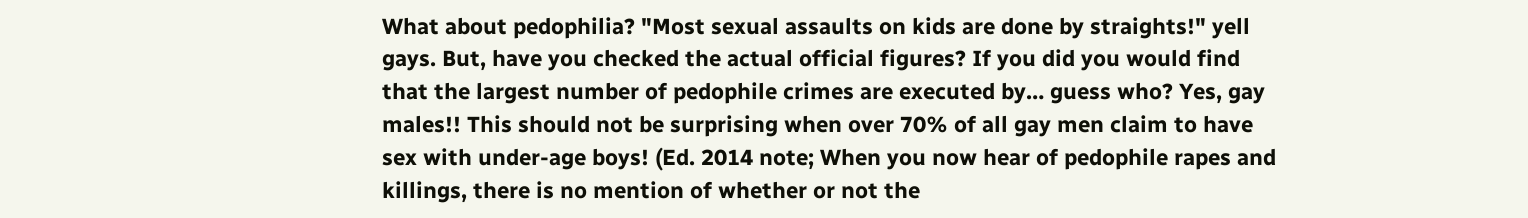What about pedophilia? "Most sexual assaults on kids are done by straights!" yell gays. But, have you checked the actual official figures? If you did you would find that the largest number of pedophile crimes are executed by… guess who? Yes, gay males!! This should not be surprising when over 70% of all gay men claim to have sex with under-age boys! (Ed. 2014 note; When you now hear of pedophile rapes and killings, there is no mention of whether or not the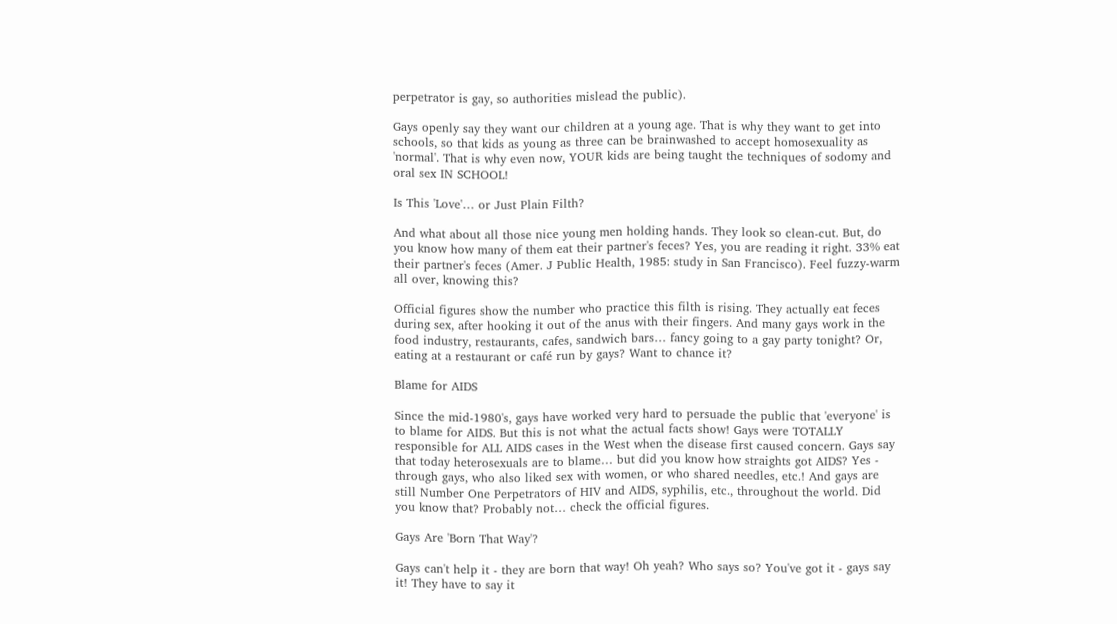perpetrator is gay, so authorities mislead the public).

Gays openly say they want our children at a young age. That is why they want to get into schools, so that kids as young as three can be brainwashed to accept homosexuality as 'normal'. That is why even now, YOUR kids are being taught the techniques of sodomy and oral sex IN SCHOOL!

Is This 'Love'… or Just Plain Filth?

And what about all those nice young men holding hands. They look so clean-cut. But, do you know how many of them eat their partner's feces? Yes, you are reading it right. 33% eat their partner's feces (Amer. J Public Health, 1985: study in San Francisco). Feel fuzzy-warm all over, knowing this?

Official figures show the number who practice this filth is rising. They actually eat feces during sex, after hooking it out of the anus with their fingers. And many gays work in the food industry, restaurants, cafes, sandwich bars… fancy going to a gay party tonight? Or, eating at a restaurant or café run by gays? Want to chance it?

Blame for AIDS

Since the mid-1980's, gays have worked very hard to persuade the public that 'everyone' is to blame for AIDS. But this is not what the actual facts show! Gays were TOTALLY responsible for ALL AIDS cases in the West when the disease first caused concern. Gays say that today heterosexuals are to blame… but did you know how straights got AIDS? Yes - through gays, who also liked sex with women, or who shared needles, etc.! And gays are still Number One Perpetrators of HIV and AIDS, syphilis, etc., throughout the world. Did you know that? Probably not… check the official figures.

Gays Are 'Born That Way'?

Gays can't help it - they are born that way! Oh yeah? Who says so? You've got it - gays say it! They have to say it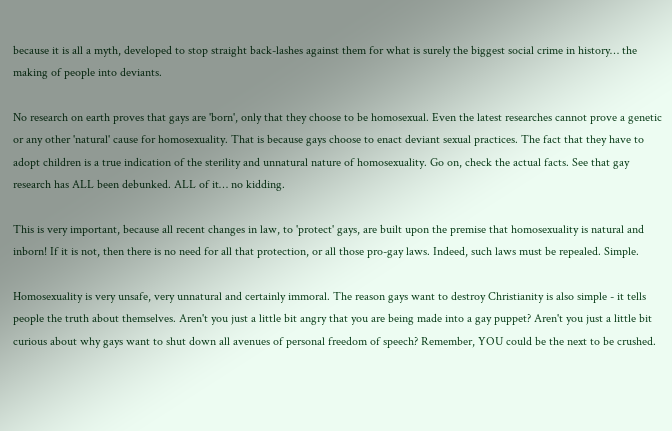because it is all a myth, developed to stop straight back-lashes against them for what is surely the biggest social crime in history… the making of people into deviants.

No research on earth proves that gays are 'born', only that they choose to be homosexual. Even the latest researches cannot prove a genetic or any other 'natural' cause for homosexuality. That is because gays choose to enact deviant sexual practices. The fact that they have to adopt children is a true indication of the sterility and unnatural nature of homosexuality. Go on, check the actual facts. See that gay research has ALL been debunked. ALL of it… no kidding.

This is very important, because all recent changes in law, to 'protect' gays, are built upon the premise that homosexuality is natural and inborn! If it is not, then there is no need for all that protection, or all those pro-gay laws. Indeed, such laws must be repealed. Simple.

Homosexuality is very unsafe, very unnatural and certainly immoral. The reason gays want to destroy Christianity is also simple - it tells people the truth about themselves. Aren't you just a little bit angry that you are being made into a gay puppet? Aren't you just a little bit curious about why gays want to shut down all avenues of personal freedom of speech? Remember, YOU could be the next to be crushed.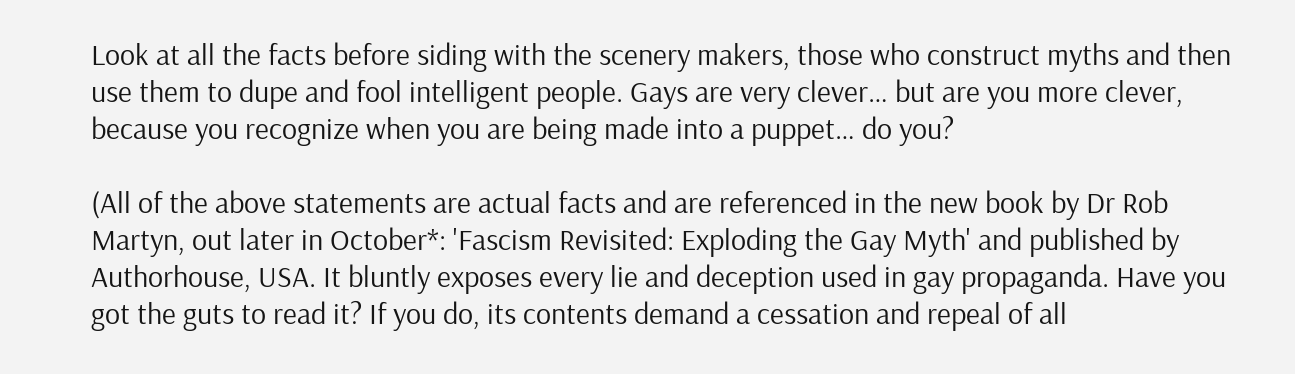Look at all the facts before siding with the scenery makers, those who construct myths and then use them to dupe and fool intelligent people. Gays are very clever… but are you more clever, because you recognize when you are being made into a puppet… do you?

(All of the above statements are actual facts and are referenced in the new book by Dr Rob Martyn, out later in October*: 'Fascism Revisited: Exploding the Gay Myth' and published by Authorhouse, USA. It bluntly exposes every lie and deception used in gay propaganda. Have you got the guts to read it? If you do, its contents demand a cessation and repeal of all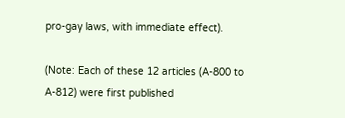pro-gay laws, with immediate effect).

(Note: Each of these 12 articles (A-800 to A-812) were first published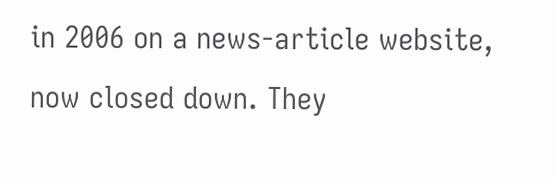in 2006 on a news-article website, now closed down. They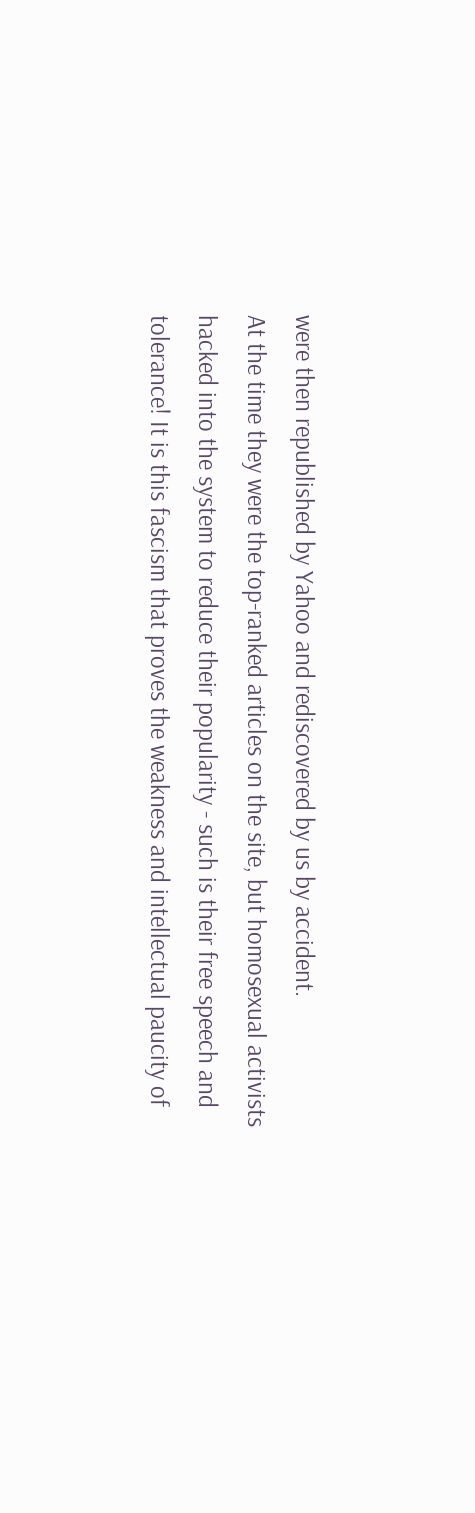were then republished by Yahoo and rediscovered by us by accident.
At the time they were the top-ranked articles on the site, but homosexual activists hacked into the system to reduce their popularity - such is their free speech and tolerance! It is this fascism that proves the weakness and intellectual paucity of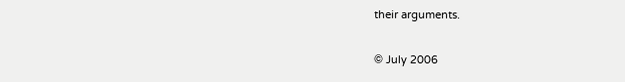their arguments.

© July 2006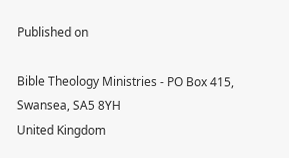Published on

Bible Theology Ministries - PO Box 415, Swansea, SA5 8YH
United Kingdom